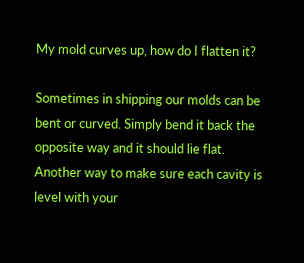My mold curves up, how do I flatten it?

Sometimes in shipping our molds can be bent or curved. Simply bend it back the opposite way and it should lie flat. Another way to make sure each cavity is level with your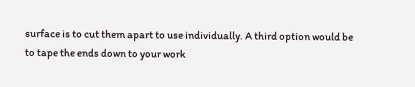surface is to cut them apart to use individually. A third option would be to tape the ends down to your work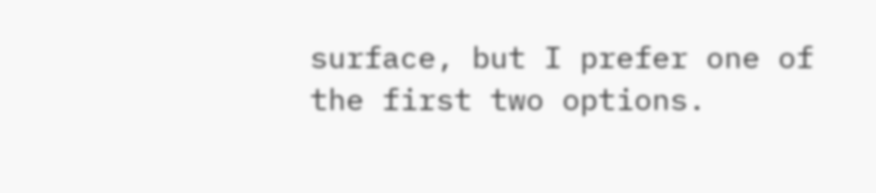surface, but I prefer one of the first two options.